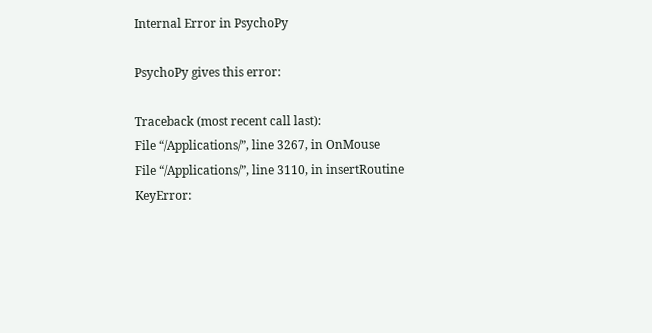Internal Error in PsychoPy

PsychoPy gives this error:

Traceback (most recent call last):
File “/Applications/”, line 3267, in OnMouse
File “/Applications/”, line 3110, in insertRoutine
KeyError: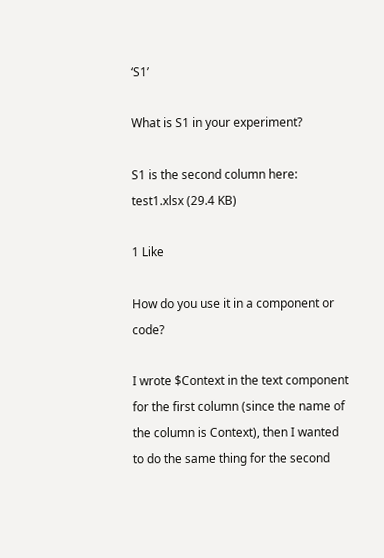‘S1’

What is S1 in your experiment?

S1 is the second column here: test1.xlsx (29.4 KB)

1 Like

How do you use it in a component or code?

I wrote $Context in the text component for the first column (since the name of the column is Context), then I wanted to do the same thing for the second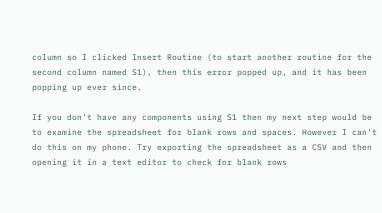column so I clicked Insert Routine (to start another routine for the second column named S1), then this error popped up, and it has been popping up ever since.

If you don’t have any components using S1 then my next step would be to examine the spreadsheet for blank rows and spaces. However I can’t do this on my phone. Try exporting the spreadsheet as a CSV and then opening it in a text editor to check for blank rows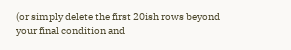(or simply delete the first 20ish rows beyond your final condition and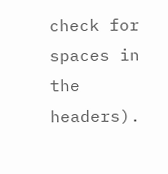check for spaces in the headers).